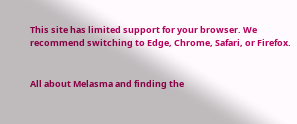This site has limited support for your browser. We recommend switching to Edge, Chrome, Safari, or Firefox.


All about Melasma and finding the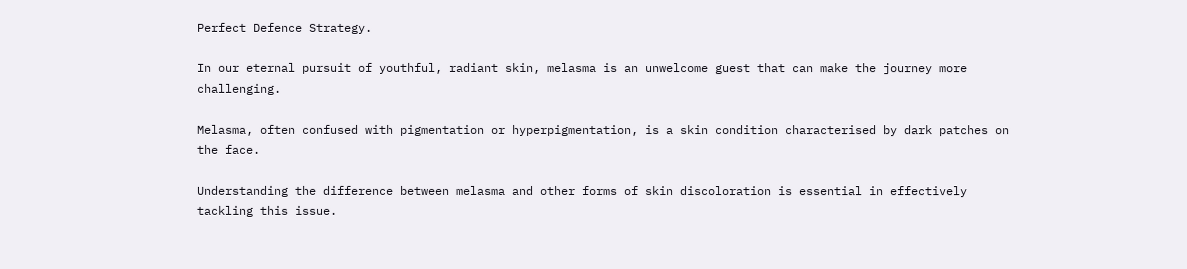Perfect Defence Strategy.

In our eternal pursuit of youthful, radiant skin, melasma is an unwelcome guest that can make the journey more challenging.

Melasma, often confused with pigmentation or hyperpigmentation, is a skin condition characterised by dark patches on the face.

Understanding the difference between melasma and other forms of skin discoloration is essential in effectively tackling this issue.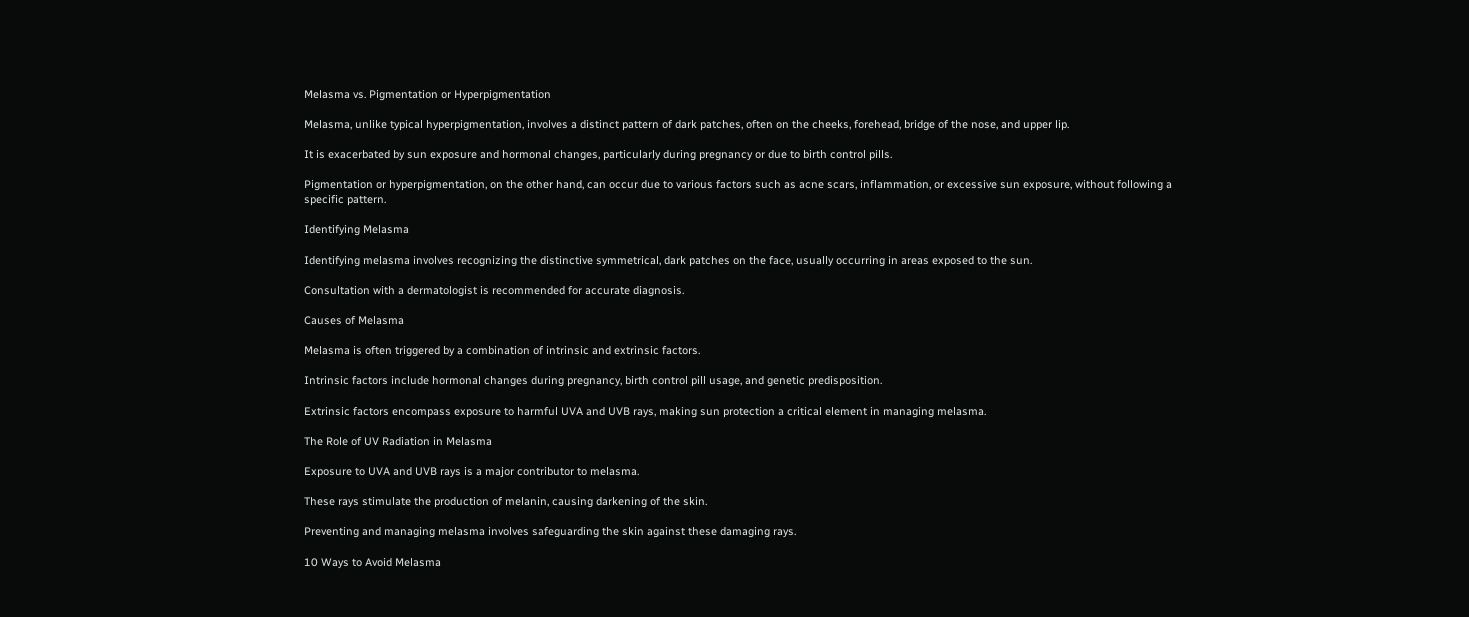Melasma vs. Pigmentation or Hyperpigmentation

Melasma, unlike typical hyperpigmentation, involves a distinct pattern of dark patches, often on the cheeks, forehead, bridge of the nose, and upper lip.

It is exacerbated by sun exposure and hormonal changes, particularly during pregnancy or due to birth control pills.

Pigmentation or hyperpigmentation, on the other hand, can occur due to various factors such as acne scars, inflammation, or excessive sun exposure, without following a specific pattern.

Identifying Melasma

Identifying melasma involves recognizing the distinctive symmetrical, dark patches on the face, usually occurring in areas exposed to the sun.

Consultation with a dermatologist is recommended for accurate diagnosis.

Causes of Melasma

Melasma is often triggered by a combination of intrinsic and extrinsic factors.

Intrinsic factors include hormonal changes during pregnancy, birth control pill usage, and genetic predisposition.

Extrinsic factors encompass exposure to harmful UVA and UVB rays, making sun protection a critical element in managing melasma.

The Role of UV Radiation in Melasma

Exposure to UVA and UVB rays is a major contributor to melasma.

These rays stimulate the production of melanin, causing darkening of the skin.

Preventing and managing melasma involves safeguarding the skin against these damaging rays.

10 Ways to Avoid Melasma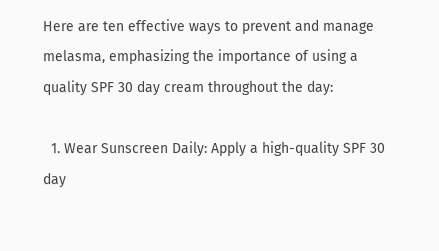Here are ten effective ways to prevent and manage melasma, emphasizing the importance of using a quality SPF 30 day cream throughout the day:

  1. Wear Sunscreen Daily: Apply a high-quality SPF 30 day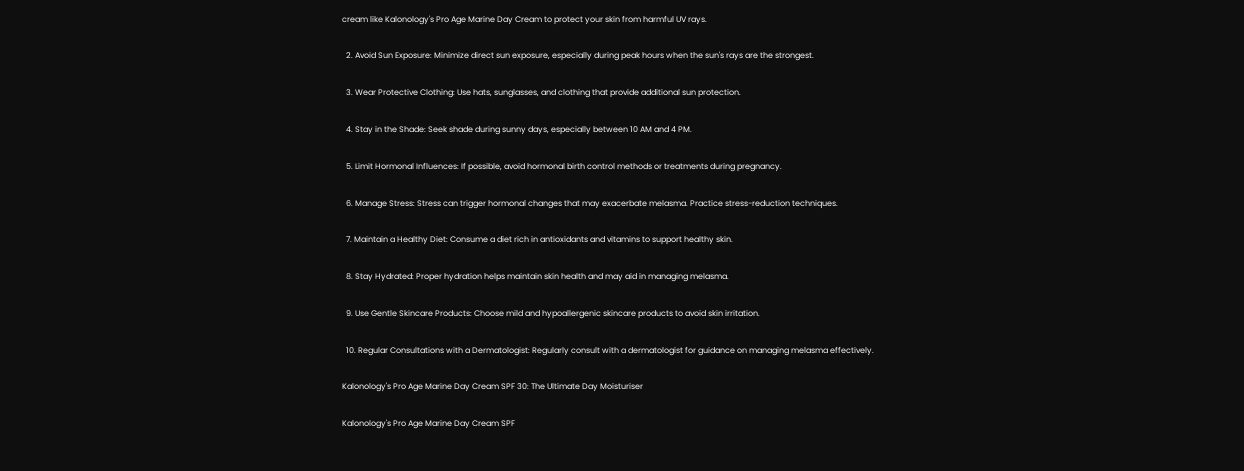cream like Kalonology's Pro Age Marine Day Cream to protect your skin from harmful UV rays.

  2. Avoid Sun Exposure: Minimize direct sun exposure, especially during peak hours when the sun's rays are the strongest.

  3. Wear Protective Clothing: Use hats, sunglasses, and clothing that provide additional sun protection.

  4. Stay in the Shade: Seek shade during sunny days, especially between 10 AM and 4 PM.

  5. Limit Hormonal Influences: If possible, avoid hormonal birth control methods or treatments during pregnancy.

  6. Manage Stress: Stress can trigger hormonal changes that may exacerbate melasma. Practice stress-reduction techniques.

  7. Maintain a Healthy Diet: Consume a diet rich in antioxidants and vitamins to support healthy skin.

  8. Stay Hydrated: Proper hydration helps maintain skin health and may aid in managing melasma.

  9. Use Gentle Skincare Products: Choose mild and hypoallergenic skincare products to avoid skin irritation.

  10. Regular Consultations with a Dermatologist: Regularly consult with a dermatologist for guidance on managing melasma effectively.

Kalonology's Pro Age Marine Day Cream SPF 30: The Ultimate Day Moisturiser

Kalonology's Pro Age Marine Day Cream SPF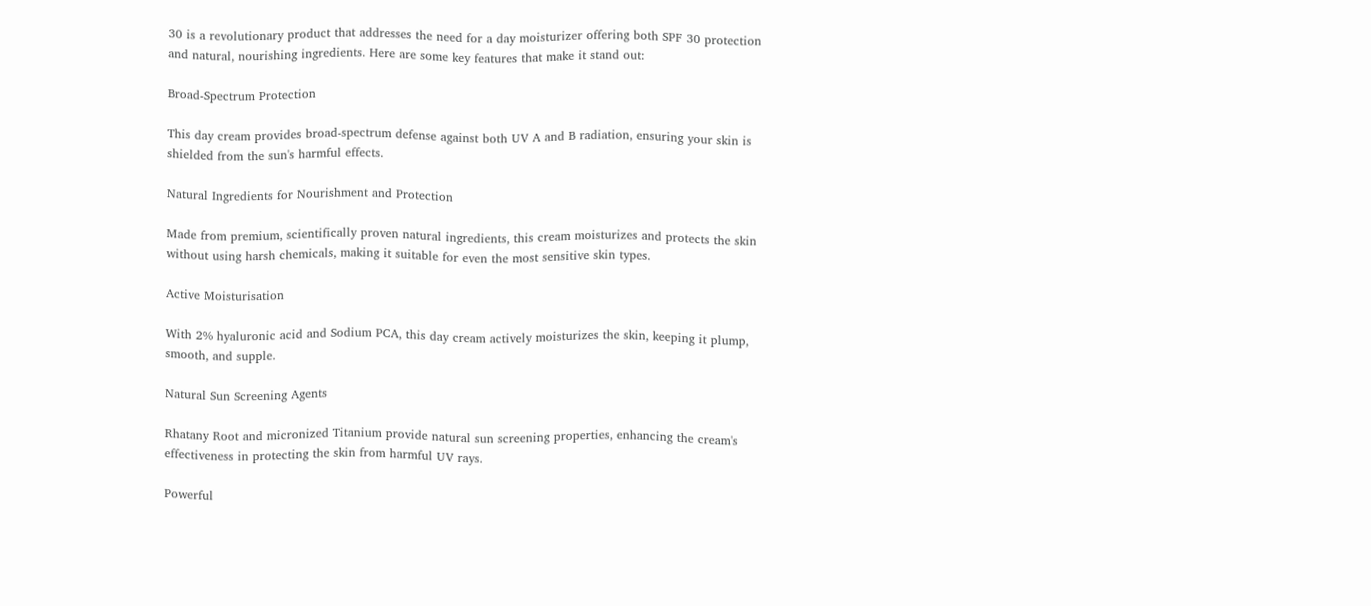30 is a revolutionary product that addresses the need for a day moisturizer offering both SPF 30 protection and natural, nourishing ingredients. Here are some key features that make it stand out:

Broad-Spectrum Protection

This day cream provides broad-spectrum defense against both UV A and B radiation, ensuring your skin is shielded from the sun's harmful effects.

Natural Ingredients for Nourishment and Protection

Made from premium, scientifically proven natural ingredients, this cream moisturizes and protects the skin without using harsh chemicals, making it suitable for even the most sensitive skin types.

Active Moisturisation

With 2% hyaluronic acid and Sodium PCA, this day cream actively moisturizes the skin, keeping it plump, smooth, and supple.

Natural Sun Screening Agents

Rhatany Root and micronized Titanium provide natural sun screening properties, enhancing the cream's effectiveness in protecting the skin from harmful UV rays.

Powerful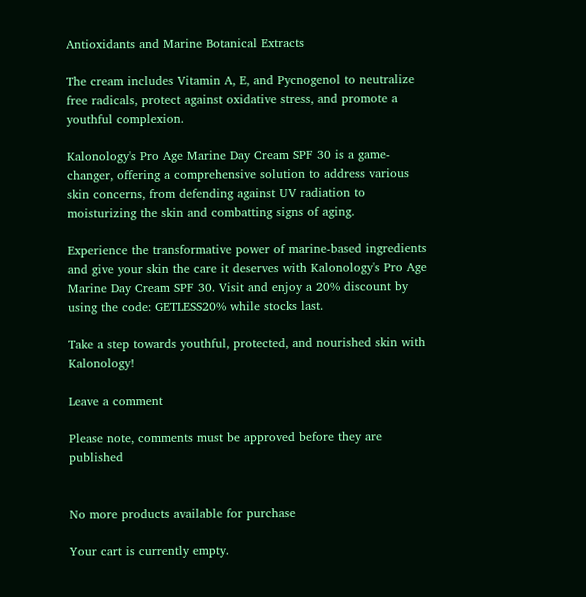Antioxidants and Marine Botanical Extracts

The cream includes Vitamin A, E, and Pycnogenol to neutralize free radicals, protect against oxidative stress, and promote a youthful complexion.

Kalonology's Pro Age Marine Day Cream SPF 30 is a game-changer, offering a comprehensive solution to address various skin concerns, from defending against UV radiation to moisturizing the skin and combatting signs of aging.

Experience the transformative power of marine-based ingredients and give your skin the care it deserves with Kalonology's Pro Age Marine Day Cream SPF 30. Visit and enjoy a 20% discount by using the code: GETLESS20% while stocks last.

Take a step towards youthful, protected, and nourished skin with Kalonology!

Leave a comment

Please note, comments must be approved before they are published


No more products available for purchase

Your cart is currently empty.